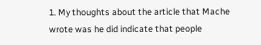1. My thoughts about the article that Mache wrote was he did indicate that people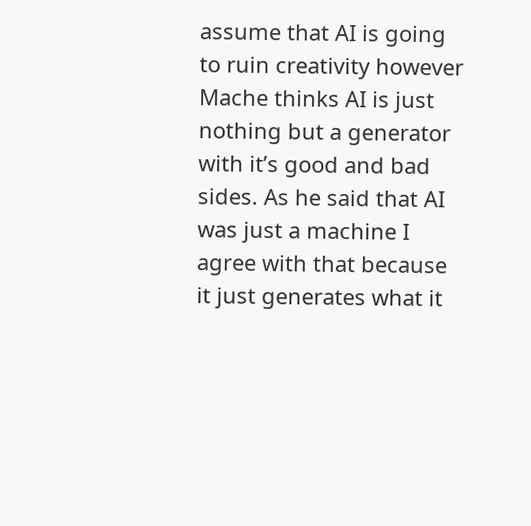assume that AI is going to ruin creativity however Mache thinks AI is just nothing but a generator with it’s good and bad sides. As he said that AI was just a machine I agree with that because it just generates what it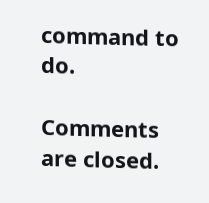command to do.

Comments are closed.